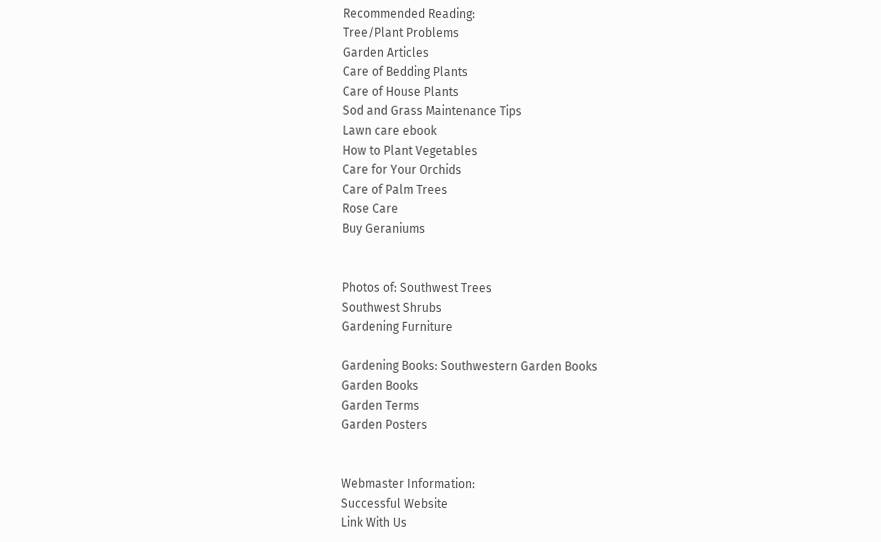Recommended Reading:
Tree/Plant Problems
Garden Articles
Care of Bedding Plants
Care of House Plants
Sod and Grass Maintenance Tips
Lawn care ebook
How to Plant Vegetables
Care for Your Orchids
Care of Palm Trees
Rose Care
Buy Geraniums


Photos of: Southwest Trees
Southwest Shrubs
Gardening Furniture

Gardening Books: Southwestern Garden Books
Garden Books
Garden Terms
Garden Posters


Webmaster Information:
Successful Website
Link With Us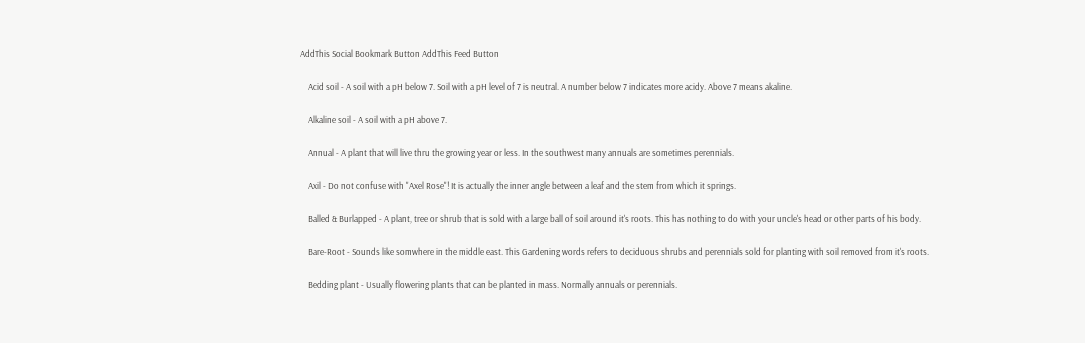AddThis Social Bookmark Button AddThis Feed Button

    Acid soil - A soil with a pH below 7. Soil with a pH level of 7 is neutral. A number below 7 indicates more acidy. Above 7 means akaline.

    Alkaline soil - A soil with a pH above 7.

    Annual - A plant that will live thru the growing year or less. In the southwest many annuals are sometimes perennials.

    Axil - Do not confuse with "Axel Rose"! It is actually the inner angle between a leaf and the stem from which it springs.

    Balled & Burlapped - A plant, tree or shrub that is sold with a large ball of soil around it's roots. This has nothing to do with your uncle's head or other parts of his body.

    Bare-Root - Sounds like somwhere in the middle east. This Gardening words refers to deciduous shrubs and perennials sold for planting with soil removed from it's roots.

    Bedding plant - Usually flowering plants that can be planted in mass. Normally annuals or perennials.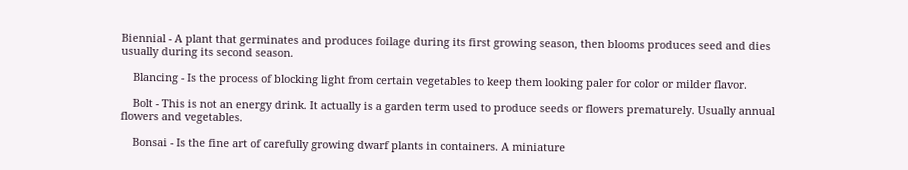Biennial - A plant that germinates and produces foilage during its first growing season, then blooms produces seed and dies usually during its second season.

    Blancing - Is the process of blocking light from certain vegetables to keep them looking paler for color or milder flavor.

    Bolt - This is not an energy drink. It actually is a garden term used to produce seeds or flowers prematurely. Usually annual flowers and vegetables.

    Bonsai - Is the fine art of carefully growing dwarf plants in containers. A miniature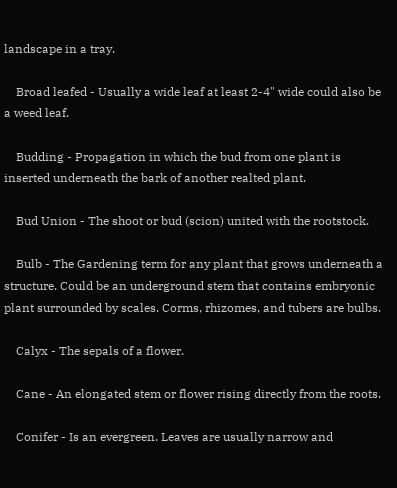landscape in a tray.

    Broad leafed - Usually a wide leaf at least 2-4" wide could also be a weed leaf.

    Budding - Propagation in which the bud from one plant is inserted underneath the bark of another realted plant.

    Bud Union - The shoot or bud (scion) united with the rootstock.

    Bulb - The Gardening term for any plant that grows underneath a structure. Could be an underground stem that contains embryonic plant surrounded by scales. Corms, rhizomes, and tubers are bulbs.

    Calyx - The sepals of a flower.

    Cane - An elongated stem or flower rising directly from the roots.

    Conifer - Is an evergreen. Leaves are usually narrow and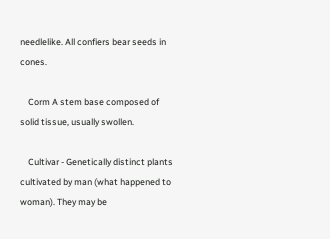needlelike. All confiers bear seeds in cones.

    Corm A stem base composed of solid tissue, usually swollen.

    Cultivar - Genetically distinct plants cultivated by man (what happened to woman). They may be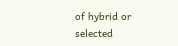of hybrid or selected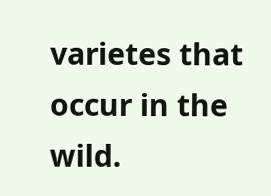varietes that occur in the wild.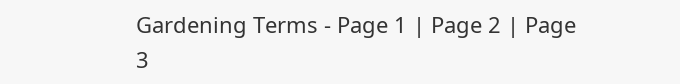Gardening Terms - Page 1 | Page 2 | Page 3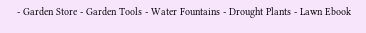- Garden Store - Garden Tools - Water Fountains - Drought Plants - Lawn Ebook